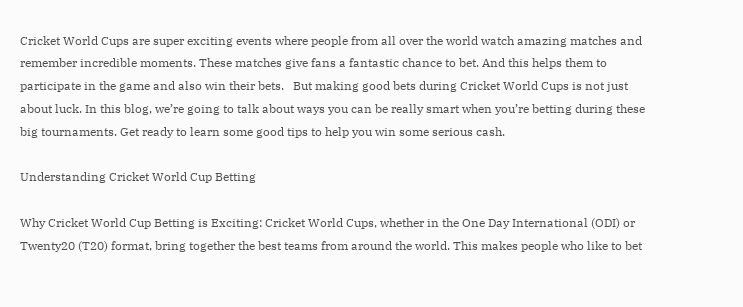Cricket World Cups are super exciting events where people from all over the world watch amazing matches and remember incredible moments. These matches give fans a fantastic chance to bet. And this helps them to participate in the game and also win their bets.   But making good bets during Cricket World Cups is not just about luck. In this blog, we’re going to talk about ways you can be really smart when you’re betting during these big tournaments. Get ready to learn some good tips to help you win some serious cash.

Understanding Cricket World Cup Betting

Why Cricket World Cup Betting is Exciting: Cricket World Cups, whether in the One Day International (ODI) or Twenty20 (T20) format, bring together the best teams from around the world. This makes people who like to bet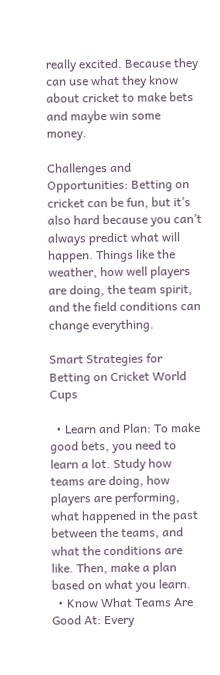really excited. Because they can use what they know about cricket to make bets and maybe win some money.

Challenges and Opportunities: Betting on cricket can be fun, but it’s also hard because you can’t always predict what will happen. Things like the weather, how well players are doing, the team spirit, and the field conditions can change everything.

Smart Strategies for Betting on Cricket World Cups

  • Learn and Plan: To make good bets, you need to learn a lot. Study how teams are doing, how players are performing, what happened in the past between the teams, and what the conditions are like. Then, make a plan based on what you learn.
  • Know What Teams Are Good At: Every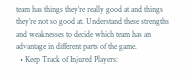team has things they’re really good at and things they’re not so good at. Understand these strengths and weaknesses to decide which team has an advantage in different parts of the game.
  • Keep Track of Injured Players: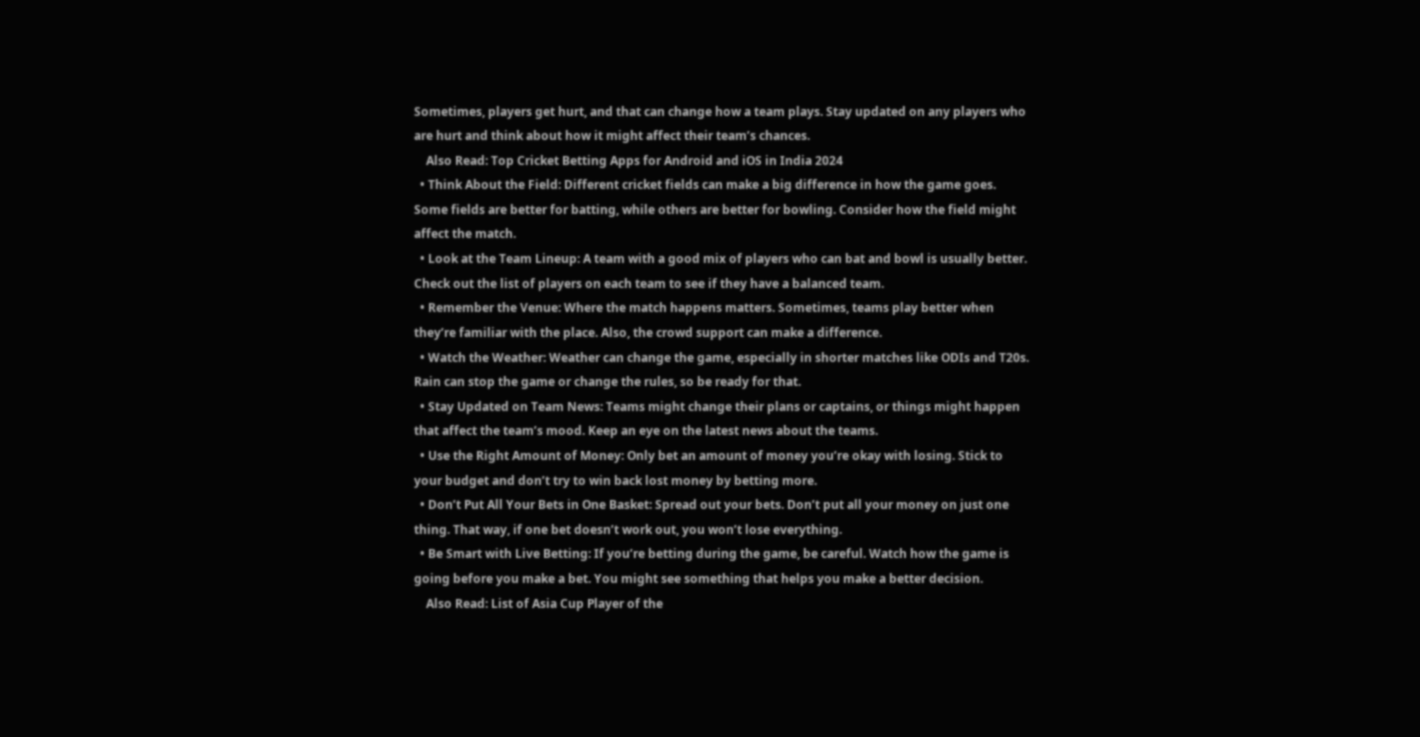Sometimes, players get hurt, and that can change how a team plays. Stay updated on any players who are hurt and think about how it might affect their team’s chances.
    Also Read: Top Cricket Betting Apps for Android and iOS in India 2024
  • Think About the Field: Different cricket fields can make a big difference in how the game goes. Some fields are better for batting, while others are better for bowling. Consider how the field might affect the match.
  • Look at the Team Lineup: A team with a good mix of players who can bat and bowl is usually better. Check out the list of players on each team to see if they have a balanced team.
  • Remember the Venue: Where the match happens matters. Sometimes, teams play better when they’re familiar with the place. Also, the crowd support can make a difference.
  • Watch the Weather: Weather can change the game, especially in shorter matches like ODIs and T20s. Rain can stop the game or change the rules, so be ready for that.
  • Stay Updated on Team News: Teams might change their plans or captains, or things might happen that affect the team’s mood. Keep an eye on the latest news about the teams.
  • Use the Right Amount of Money: Only bet an amount of money you’re okay with losing. Stick to your budget and don’t try to win back lost money by betting more.
  • Don’t Put All Your Bets in One Basket: Spread out your bets. Don’t put all your money on just one thing. That way, if one bet doesn’t work out, you won’t lose everything.
  • Be Smart with Live Betting: If you’re betting during the game, be careful. Watch how the game is going before you make a bet. You might see something that helps you make a better decision.
    Also Read: List of Asia Cup Player of the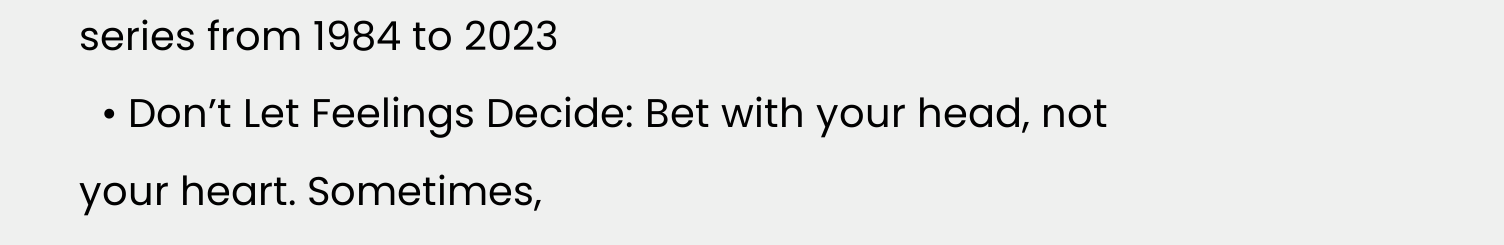series from 1984 to 2023
  • Don’t Let Feelings Decide: Bet with your head, not your heart. Sometimes,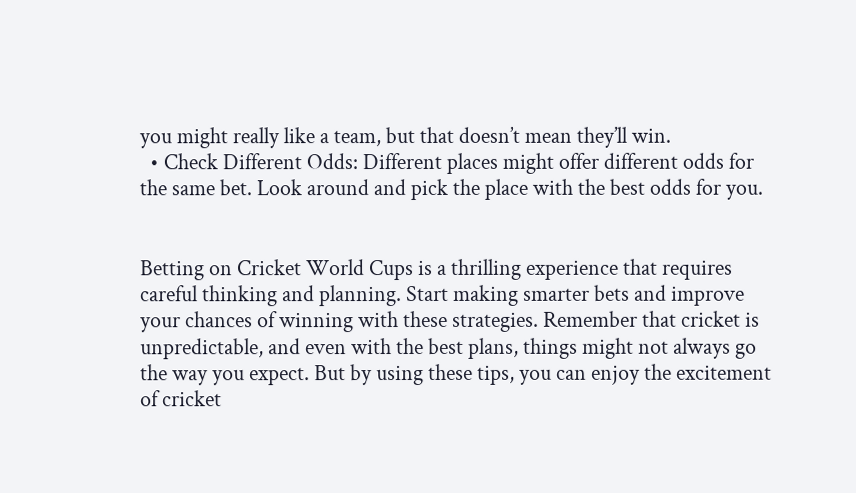you might really like a team, but that doesn’t mean they’ll win.
  • Check Different Odds: Different places might offer different odds for the same bet. Look around and pick the place with the best odds for you.


Betting on Cricket World Cups is a thrilling experience that requires careful thinking and planning. Start making smarter bets and improve your chances of winning with these strategies. Remember that cricket is unpredictable, and even with the best plans, things might not always go the way you expect. But by using these tips, you can enjoy the excitement of cricket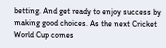betting. And get ready to enjoy success by making good choices. As the next Cricket World Cup comes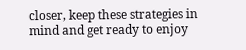closer, keep these strategies in mind and get ready to enjoy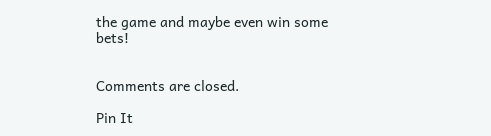the game and maybe even win some bets!


Comments are closed.

Pin It